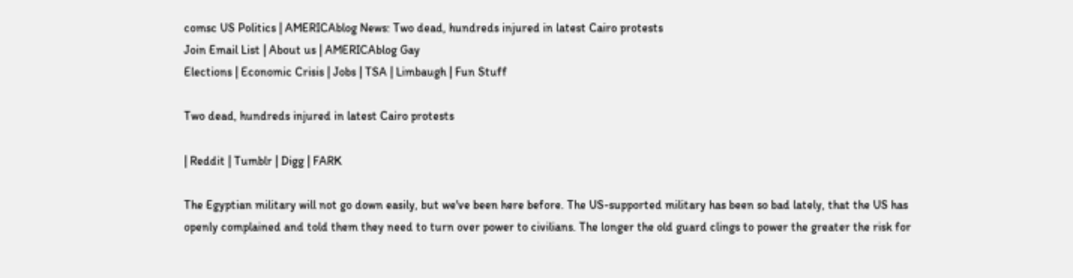comsc US Politics | AMERICAblog News: Two dead, hundreds injured in latest Cairo protests
Join Email List | About us | AMERICAblog Gay
Elections | Economic Crisis | Jobs | TSA | Limbaugh | Fun Stuff

Two dead, hundreds injured in latest Cairo protests

| Reddit | Tumblr | Digg | FARK

The Egyptian military will not go down easily, but we've been here before. The US-supported military has been so bad lately, that the US has openly complained and told them they need to turn over power to civilians. The longer the old guard clings to power the greater the risk for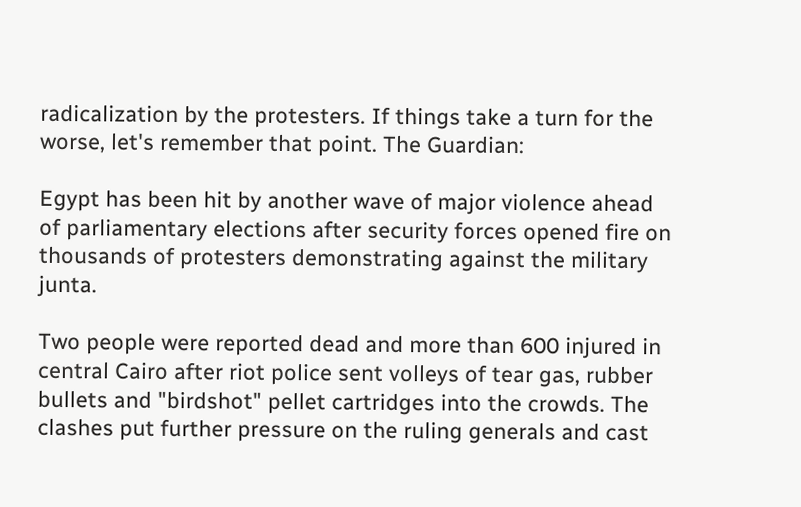radicalization by the protesters. If things take a turn for the worse, let's remember that point. The Guardian:

Egypt has been hit by another wave of major violence ahead of parliamentary elections after security forces opened fire on thousands of protesters demonstrating against the military junta.

Two people were reported dead and more than 600 injured in central Cairo after riot police sent volleys of tear gas, rubber bullets and "birdshot" pellet cartridges into the crowds. The clashes put further pressure on the ruling generals and cast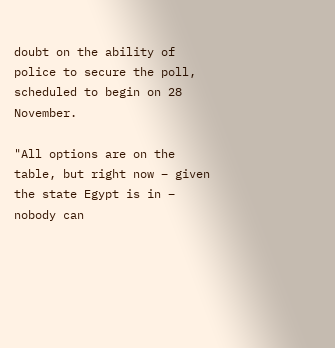doubt on the ability of police to secure the poll, scheduled to begin on 28 November.

"All options are on the table, but right now – given the state Egypt is in – nobody can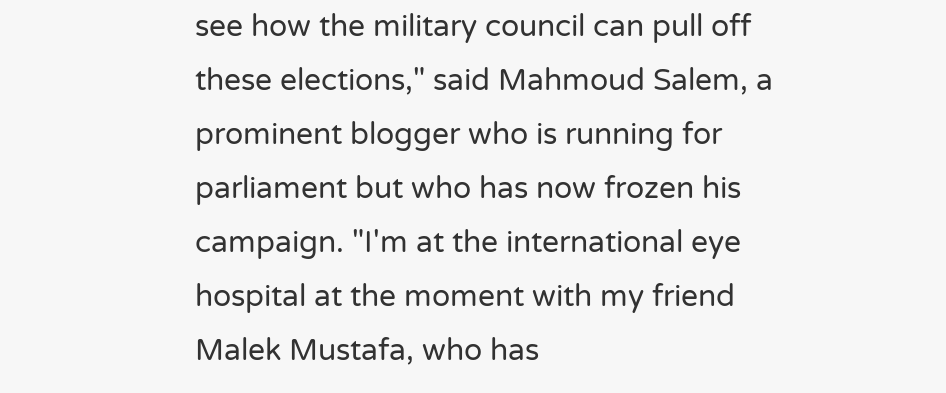see how the military council can pull off these elections," said Mahmoud Salem, a prominent blogger who is running for parliament but who has now frozen his campaign. "I'm at the international eye hospital at the moment with my friend Malek Mustafa, who has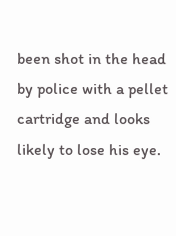been shot in the head by police with a pellet cartridge and looks likely to lose his eye.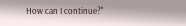How can I continue?"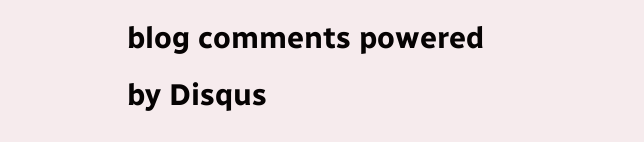blog comments powered by Disqus